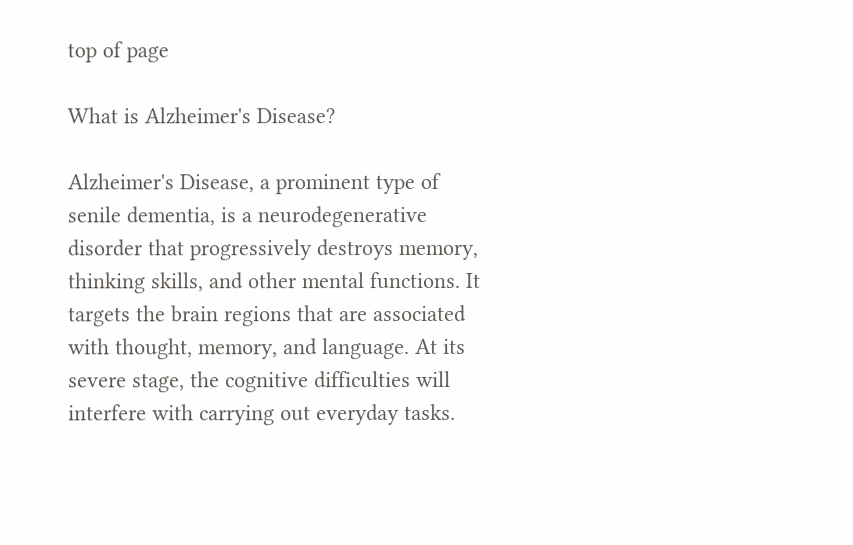top of page

What is Alzheimer's Disease?

Alzheimer's Disease, a prominent type of senile dementia, is a neurodegenerative disorder that progressively destroys memory, thinking skills, and other mental functions. It targets the brain regions that are associated with thought, memory, and language. At its severe stage, the cognitive difficulties will interfere with carrying out everyday tasks.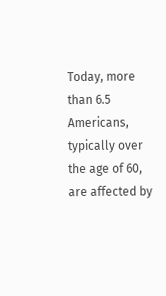Today, more than 6.5 Americans, typically over the age of 60, are affected by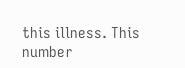this illness. This number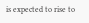is expected to rise to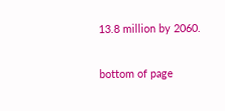13.8 million by 2060.

bottom of page